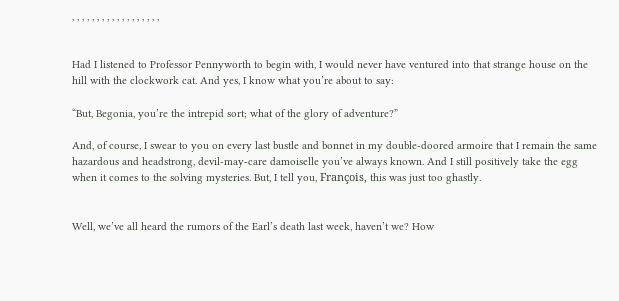, , , , , , , , , , , , , , , , , ,


Had I listened to Professor Pennyworth to begin with, I would never have ventured into that strange house on the hill with the clockwork cat. And yes, I know what you’re about to say:

“But, Begonia, you’re the intrepid sort; what of the glory of adventure?”

And, of course, I swear to you on every last bustle and bonnet in my double-doored armoire that I remain the same hazardous and headstrong, devil-may-care damoiselle you’ve always known. And I still positively take the egg when it comes to the solving mysteries. But, I tell you, François, this was just too ghastly.


Well, we’ve all heard the rumors of the Earl’s death last week, haven’t we? How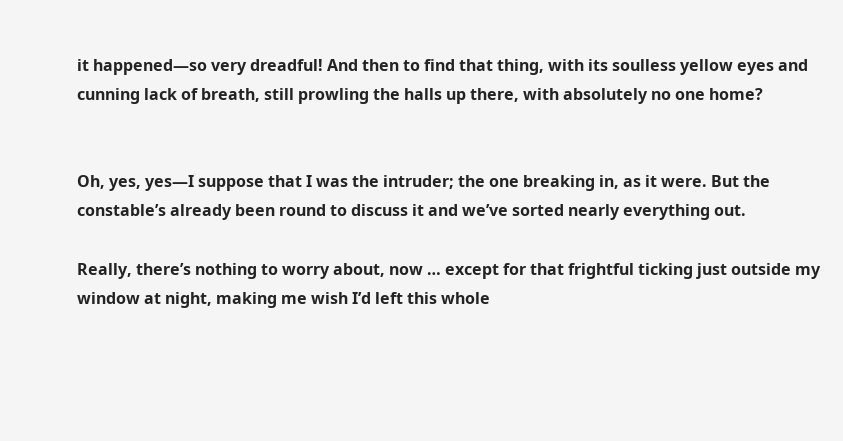it happened—so very dreadful! And then to find that thing, with its soulless yellow eyes and cunning lack of breath, still prowling the halls up there, with absolutely no one home?


Oh, yes, yes—I suppose that I was the intruder; the one breaking in, as it were. But the constable’s already been round to discuss it and we’ve sorted nearly everything out.

Really, there’s nothing to worry about, now … except for that frightful ticking just outside my window at night, making me wish I’d left this whole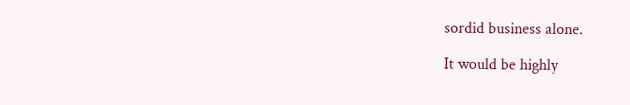sordid business alone.

It would be highly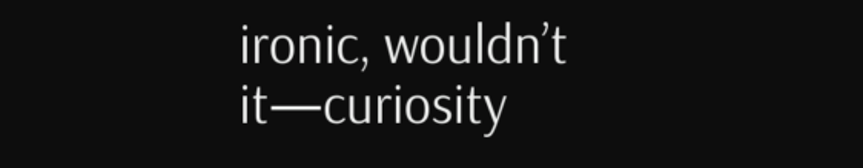ironic, wouldn’t it—curiosity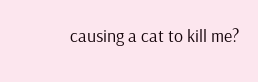causing a cat to kill me?